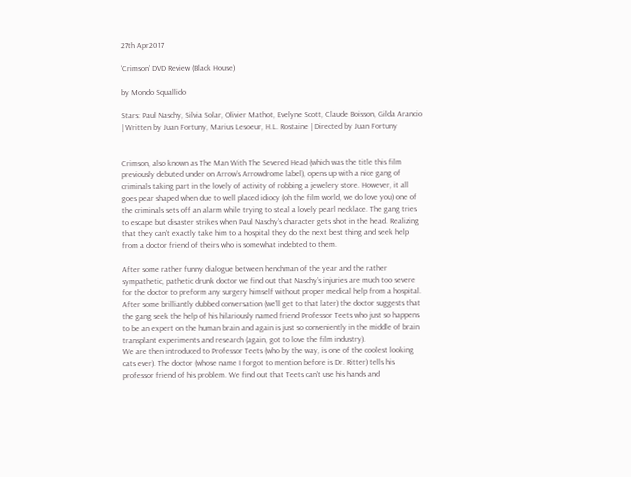27th Apr2017

‘Crimson’ DVD Review (Black House)

by Mondo Squallido

Stars: Paul Naschy, Silvia Solar, Olivier Mathot, Evelyne Scott, Claude Boisson, Gilda Arancio | Written by Juan Fortuny, Marius Lesoeur, H.L. Rostaine | Directed by Juan Fortuny


Crimson, also known as The Man With The Severed Head (which was the title this film previously debuted under on Arrow’s Arrowdrome label), opens up with a nice gang of criminals taking part in the lovely of activity of robbing a jewelery store. However, it all goes pear shaped when due to well placed idiocy (oh the film world, we do love you) one of the criminals sets off an alarm while trying to steal a lovely pearl necklace. The gang tries to escape but disaster strikes when Paul Naschy’s character gets shot in the head. Realizing that they can’t exactly take him to a hospital they do the next best thing and seek help from a doctor friend of theirs who is somewhat indebted to them.

After some rather funny dialogue between henchman of the year and the rather sympathetic, pathetic drunk doctor we find out that Naschy’s injuries are much too severe for the doctor to preform any surgery himself without proper medical help from a hospital. After some brilliantly dubbed conversation (we’ll get to that later) the doctor suggests that the gang seek the help of his hilariously named friend Professor Teets who just so happens to be an expert on the human brain and again is just so conveniently in the middle of brain transplant experiments and research (again, got to love the film industry).
We are then introduced to Professor Teets (who by the way, is one of the coolest looking cats ever). The doctor (whose name I forgot to mention before is Dr. Ritter) tells his professor friend of his problem. We find out that Teets can’t use his hands and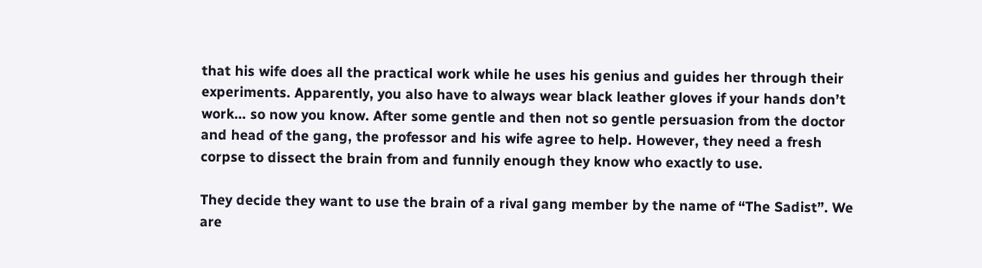that his wife does all the practical work while he uses his genius and guides her through their experiments. Apparently, you also have to always wear black leather gloves if your hands don’t work… so now you know. After some gentle and then not so gentle persuasion from the doctor and head of the gang, the professor and his wife agree to help. However, they need a fresh corpse to dissect the brain from and funnily enough they know who exactly to use.

They decide they want to use the brain of a rival gang member by the name of “The Sadist”. We are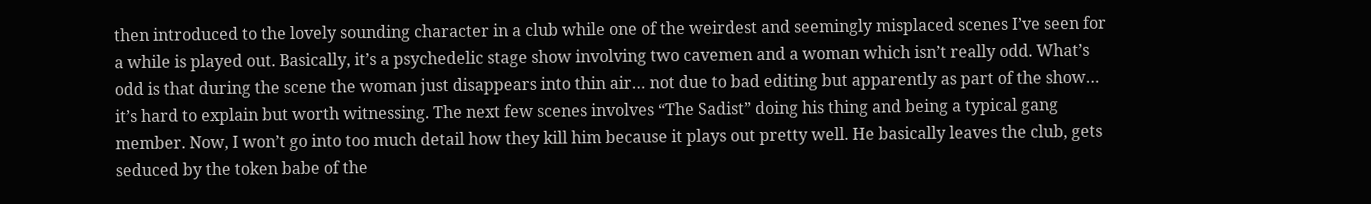then introduced to the lovely sounding character in a club while one of the weirdest and seemingly misplaced scenes I’ve seen for a while is played out. Basically, it’s a psychedelic stage show involving two cavemen and a woman which isn’t really odd. What’s odd is that during the scene the woman just disappears into thin air… not due to bad editing but apparently as part of the show… it’s hard to explain but worth witnessing. The next few scenes involves “The Sadist” doing his thing and being a typical gang member. Now, I won’t go into too much detail how they kill him because it plays out pretty well. He basically leaves the club, gets seduced by the token babe of the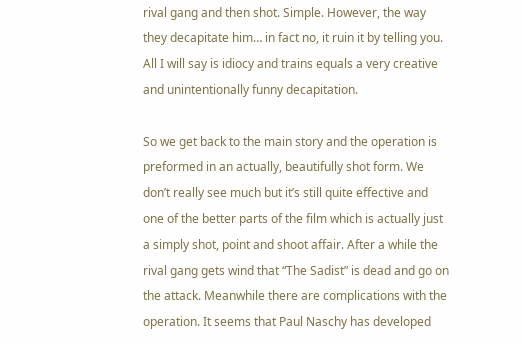rival gang and then shot. Simple. However, the way they decapitate him… in fact no, it ruin it by telling you. All I will say is idiocy and trains equals a very creative and unintentionally funny decapitation.

So we get back to the main story and the operation is preformed in an actually, beautifully shot form. We don’t really see much but it’s still quite effective and one of the better parts of the film which is actually just a simply shot, point and shoot affair. After a while the rival gang gets wind that “The Sadist” is dead and go on the attack. Meanwhile there are complications with the operation. It seems that Paul Naschy has developed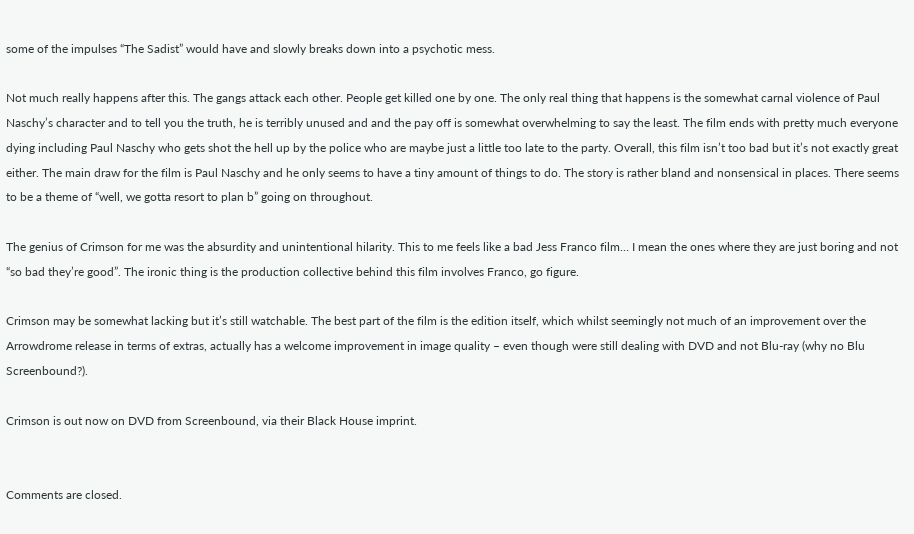some of the impulses “The Sadist” would have and slowly breaks down into a psychotic mess.

Not much really happens after this. The gangs attack each other. People get killed one by one. The only real thing that happens is the somewhat carnal violence of Paul Naschy’s character and to tell you the truth, he is terribly unused and and the pay off is somewhat overwhelming to say the least. The film ends with pretty much everyone dying including Paul Naschy who gets shot the hell up by the police who are maybe just a little too late to the party. Overall, this film isn’t too bad but it’s not exactly great either. The main draw for the film is Paul Naschy and he only seems to have a tiny amount of things to do. The story is rather bland and nonsensical in places. There seems to be a theme of “well, we gotta resort to plan b” going on throughout.

The genius of Crimson for me was the absurdity and unintentional hilarity. This to me feels like a bad Jess Franco film… I mean the ones where they are just boring and not “so bad they’re good”. The ironic thing is the production collective behind this film involves Franco, go figure.

Crimson may be somewhat lacking but it’s still watchable. The best part of the film is the edition itself, which whilst seemingly not much of an improvement over the Arrowdrome release in terms of extras, actually has a welcome improvement in image quality – even though were still dealing with DVD and not Blu-ray (why no Blu Screenbound?).

Crimson is out now on DVD from Screenbound, via their Black House imprint.


Comments are closed.